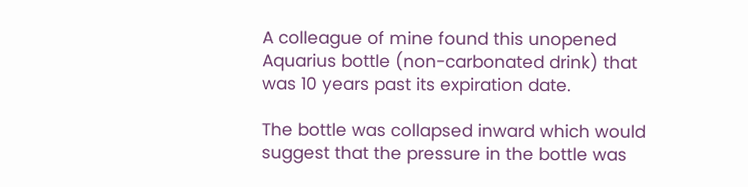A colleague of mine found this unopened Aquarius bottle (non-carbonated drink) that was 10 years past its expiration date.

The bottle was collapsed inward which would suggest that the pressure in the bottle was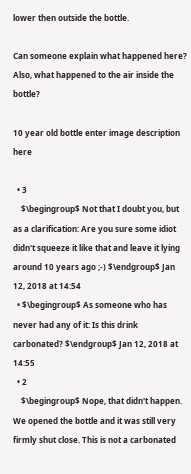lower then outside the bottle.

Can someone explain what happened here? Also, what happened to the air inside the bottle?

10 year old bottle enter image description here

  • 3
    $\begingroup$ Not that I doubt you, but as a clarification: Are you sure some idiot didn't squeeze it like that and leave it lying around 10 years ago ;-) $\endgroup$ Jan 12, 2018 at 14:54
  • $\begingroup$ As someone who has never had any of it: Is this drink carbonated? $\endgroup$ Jan 12, 2018 at 14:55
  • 2
    $\begingroup$ Nope, that didn't happen. We opened the bottle and it was still very firmly shut close. This is not a carbonated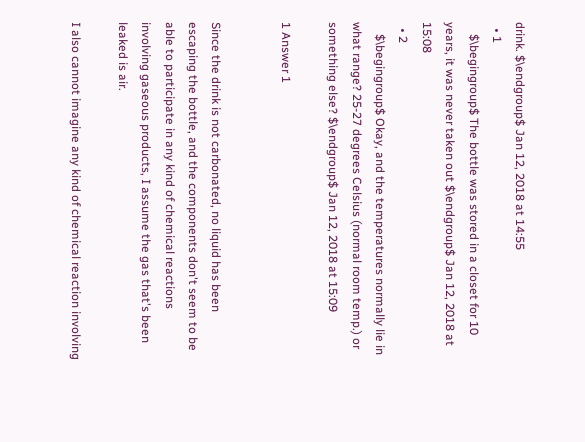drink. $\endgroup$ Jan 12, 2018 at 14:55
  • 1
    $\begingroup$ The bottle was stored in a closet for 10 years, it was never taken out $\endgroup$ Jan 12, 2018 at 15:08
  • 2
    $\begingroup$ Okay, and the temperatures normally lie in what range? 25-27 degrees Celsius (normal room temp.) or something else? $\endgroup$ Jan 12, 2018 at 15:09

1 Answer 1


Since the drink is not carbonated, no liquid has been escaping the bottle, and the components don't seem to be able to participate in any kind of chemical reactions involving gaseous products, I assume the gas that's been leaked is air.

I also cannot imagine any kind of chemical reaction involving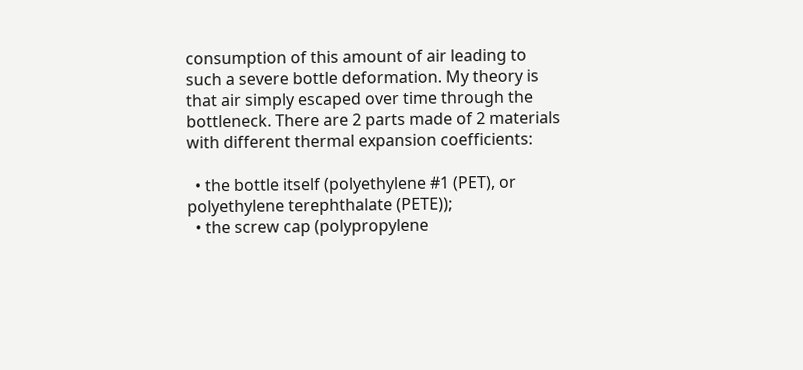consumption of this amount of air leading to such a severe bottle deformation. My theory is that air simply escaped over time through the bottleneck. There are 2 parts made of 2 materials with different thermal expansion coefficients:

  • the bottle itself (polyethylene #1 (PET), or polyethylene terephthalate (PETE));
  • the screw cap (polypropylene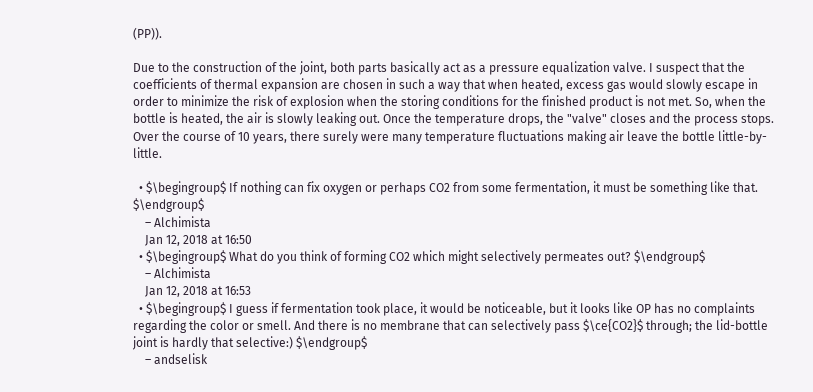(PP)).

Due to the construction of the joint, both parts basically act as a pressure equalization valve. I suspect that the coefficients of thermal expansion are chosen in such a way that when heated, excess gas would slowly escape in order to minimize the risk of explosion when the storing conditions for the finished product is not met. So, when the bottle is heated, the air is slowly leaking out. Once the temperature drops, the "valve" closes and the process stops. Over the course of 10 years, there surely were many temperature fluctuations making air leave the bottle little-by-little.

  • $\begingroup$ If nothing can fix oxygen or perhaps CO2 from some fermentation, it must be something like that. $\endgroup$
    – Alchimista
    Jan 12, 2018 at 16:50
  • $\begingroup$ What do you think of forming CO2 which might selectively permeates out? $\endgroup$
    – Alchimista
    Jan 12, 2018 at 16:53
  • $\begingroup$ I guess if fermentation took place, it would be noticeable, but it looks like OP has no complaints regarding the color or smell. And there is no membrane that can selectively pass $\ce{CO2}$ through; the lid-bottle joint is hardly that selective:) $\endgroup$
    – andselisk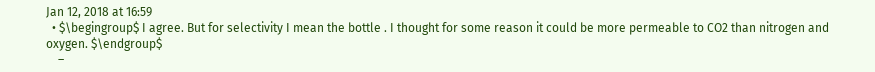Jan 12, 2018 at 16:59
  • $\begingroup$ I agree. But for selectivity I mean the bottle . I thought for some reason it could be more permeable to CO2 than nitrogen and oxygen. $\endgroup$
    –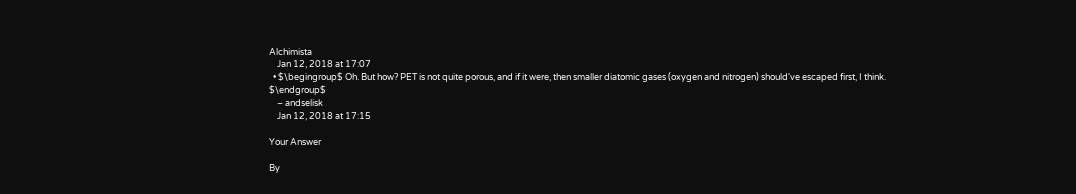Alchimista
    Jan 12, 2018 at 17:07
  • $\begingroup$ Oh. But how? PET is not quite porous, and if it were, then smaller diatomic gases (oxygen and nitrogen) should've escaped first, I think. $\endgroup$
    – andselisk
    Jan 12, 2018 at 17:15

Your Answer

By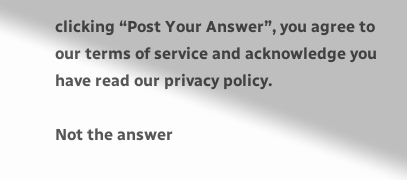clicking “Post Your Answer”, you agree to our terms of service and acknowledge you have read our privacy policy.

Not the answer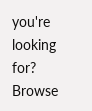you're looking for? Browse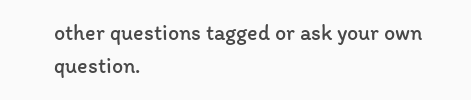other questions tagged or ask your own question.